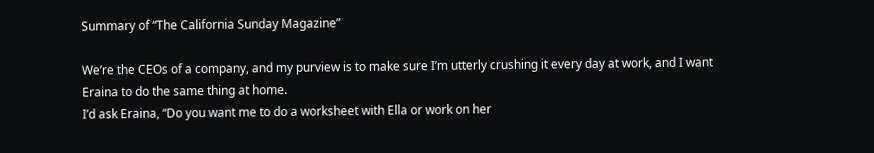Summary of “The California Sunday Magazine”

We’re the CEOs of a company, and my purview is to make sure I’m utterly crushing it every day at work, and I want Eraina to do the same thing at home.
I’d ask Eraina, “Do you want me to do a worksheet with Ella or work on her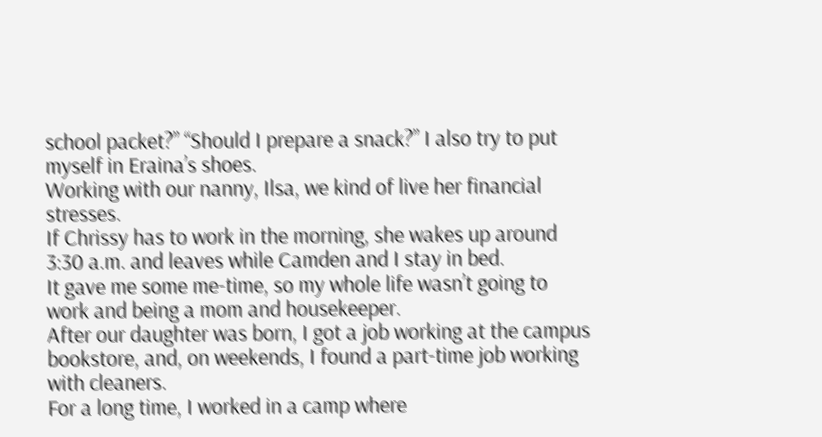school packet?” “Should I prepare a snack?” I also try to put myself in Eraina’s shoes.
Working with our nanny, Ilsa, we kind of live her financial stresses.
If Chrissy has to work in the morning, she wakes up around 3:30 a.m. and leaves while Camden and I stay in bed.
It gave me some me-time, so my whole life wasn’t going to work and being a mom and housekeeper.
After our daughter was born, I got a job working at the campus bookstore, and, on weekends, I found a part-time job working with cleaners.
For a long time, I worked in a camp where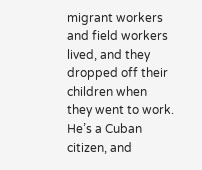migrant workers and field workers lived, and they dropped off their children when they went to work.
He’s a Cuban citizen, and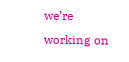we’re working on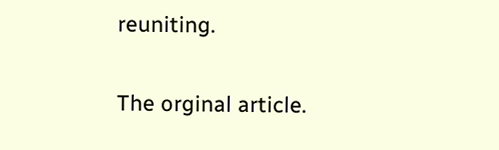reuniting.

The orginal article.